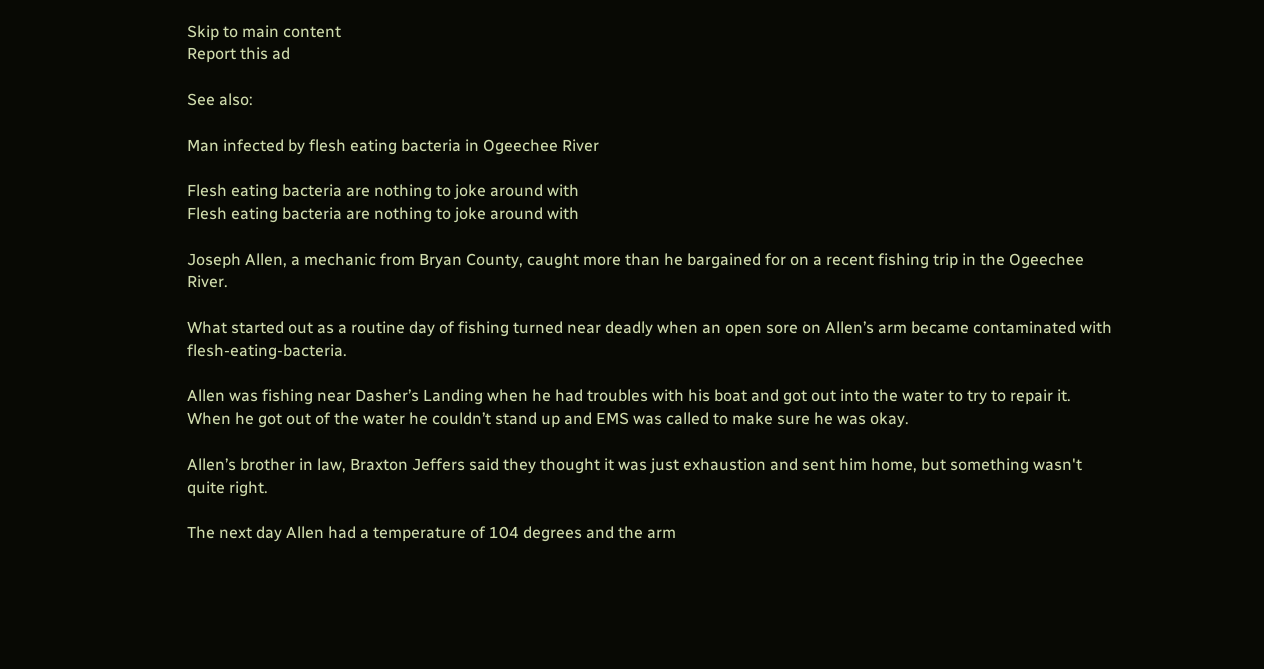Skip to main content
Report this ad

See also:

Man infected by flesh eating bacteria in Ogeechee River

Flesh eating bacteria are nothing to joke around with
Flesh eating bacteria are nothing to joke around with

Joseph Allen, a mechanic from Bryan County, caught more than he bargained for on a recent fishing trip in the Ogeechee River.

What started out as a routine day of fishing turned near deadly when an open sore on Allen’s arm became contaminated with flesh-eating-bacteria.

Allen was fishing near Dasher’s Landing when he had troubles with his boat and got out into the water to try to repair it. When he got out of the water he couldn’t stand up and EMS was called to make sure he was okay.

Allen’s brother in law, Braxton Jeffers said they thought it was just exhaustion and sent him home, but something wasn't quite right.

The next day Allen had a temperature of 104 degrees and the arm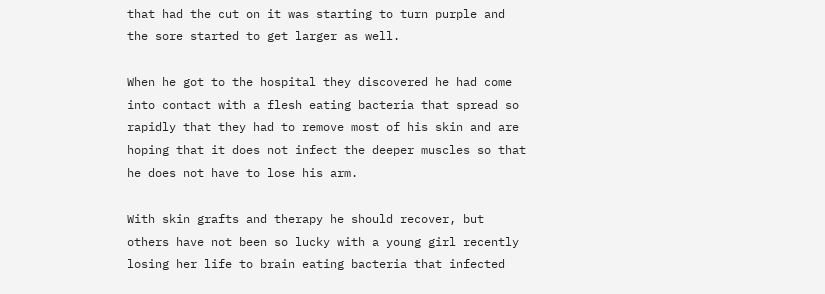that had the cut on it was starting to turn purple and the sore started to get larger as well.

When he got to the hospital they discovered he had come into contact with a flesh eating bacteria that spread so rapidly that they had to remove most of his skin and are hoping that it does not infect the deeper muscles so that he does not have to lose his arm.

With skin grafts and therapy he should recover, but others have not been so lucky with a young girl recently losing her life to brain eating bacteria that infected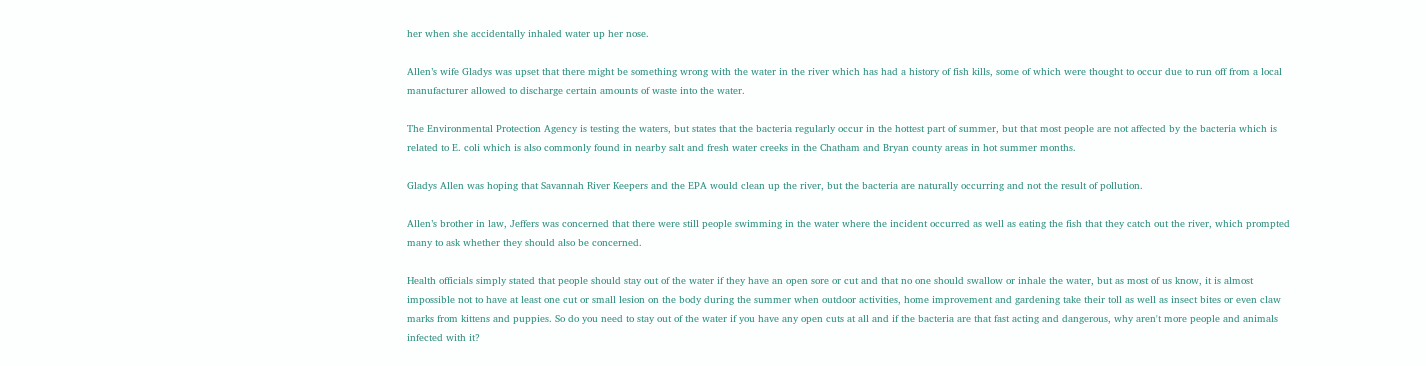her when she accidentally inhaled water up her nose.

Allen’s wife Gladys was upset that there might be something wrong with the water in the river which has had a history of fish kills, some of which were thought to occur due to run off from a local manufacturer allowed to discharge certain amounts of waste into the water.

The Environmental Protection Agency is testing the waters, but states that the bacteria regularly occur in the hottest part of summer, but that most people are not affected by the bacteria which is related to E. coli which is also commonly found in nearby salt and fresh water creeks in the Chatham and Bryan county areas in hot summer months.

Gladys Allen was hoping that Savannah River Keepers and the EPA would clean up the river, but the bacteria are naturally occurring and not the result of pollution.

Allen’s brother in law, Jeffers was concerned that there were still people swimming in the water where the incident occurred as well as eating the fish that they catch out the river, which prompted many to ask whether they should also be concerned.

Health officials simply stated that people should stay out of the water if they have an open sore or cut and that no one should swallow or inhale the water, but as most of us know, it is almost impossible not to have at least one cut or small lesion on the body during the summer when outdoor activities, home improvement and gardening take their toll as well as insect bites or even claw marks from kittens and puppies. So do you need to stay out of the water if you have any open cuts at all and if the bacteria are that fast acting and dangerous, why aren't more people and animals infected with it?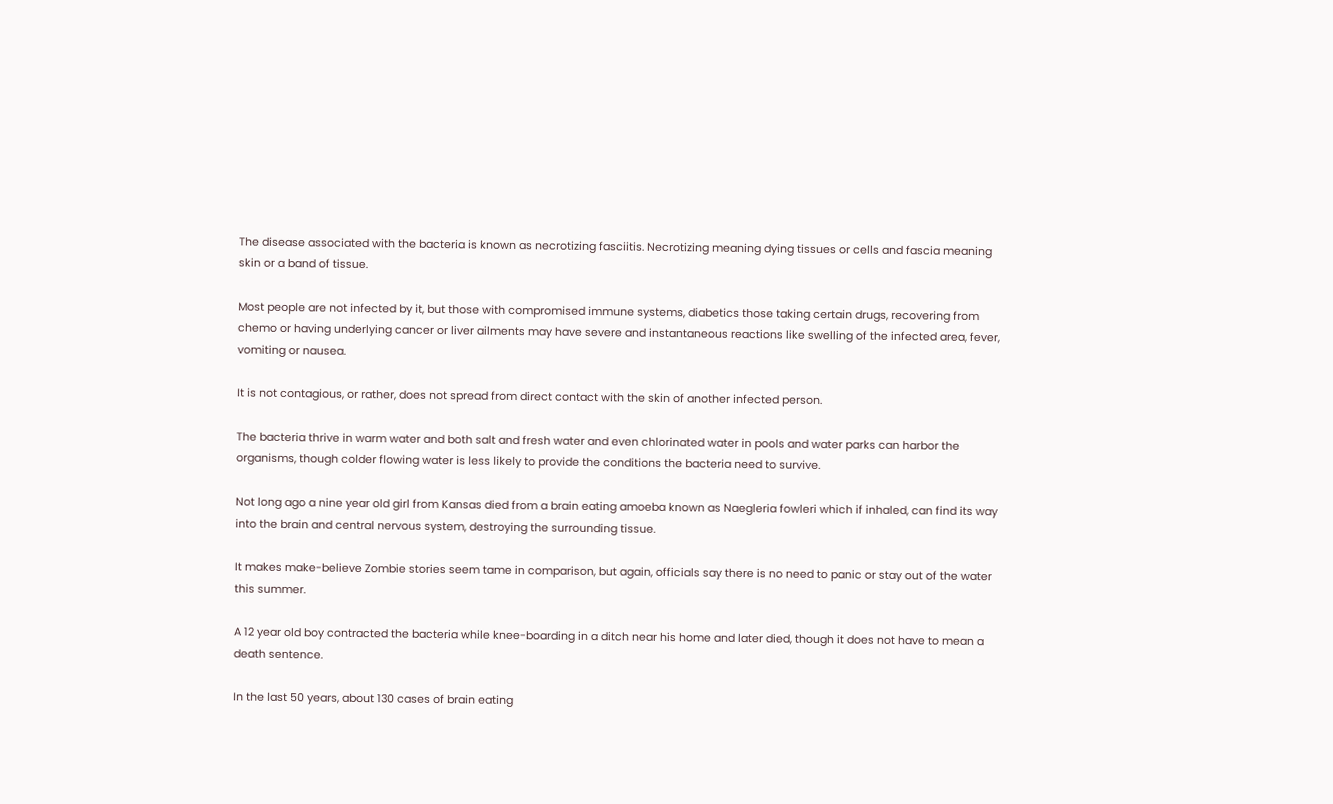The disease associated with the bacteria is known as necrotizing fasciitis. Necrotizing meaning dying tissues or cells and fascia meaning skin or a band of tissue.

Most people are not infected by it, but those with compromised immune systems, diabetics those taking certain drugs, recovering from chemo or having underlying cancer or liver ailments may have severe and instantaneous reactions like swelling of the infected area, fever, vomiting or nausea.

It is not contagious, or rather, does not spread from direct contact with the skin of another infected person.

The bacteria thrive in warm water and both salt and fresh water and even chlorinated water in pools and water parks can harbor the organisms, though colder flowing water is less likely to provide the conditions the bacteria need to survive.

Not long ago a nine year old girl from Kansas died from a brain eating amoeba known as Naegleria fowleri which if inhaled, can find its way into the brain and central nervous system, destroying the surrounding tissue.

It makes make-believe Zombie stories seem tame in comparison, but again, officials say there is no need to panic or stay out of the water this summer.

A 12 year old boy contracted the bacteria while knee-boarding in a ditch near his home and later died, though it does not have to mean a death sentence.

In the last 50 years, about 130 cases of brain eating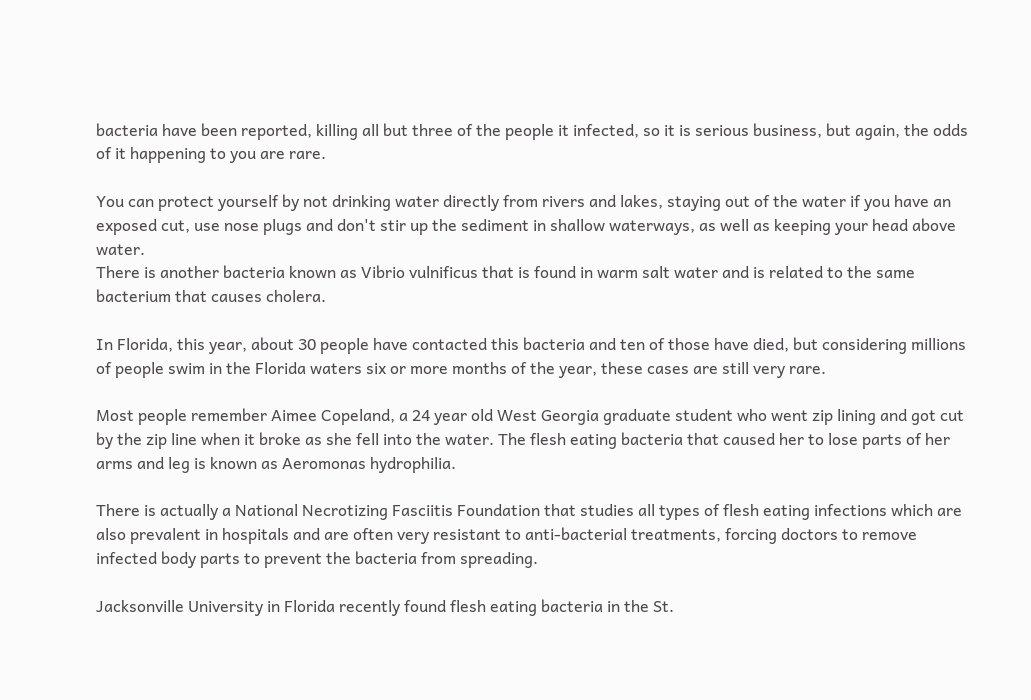bacteria have been reported, killing all but three of the people it infected, so it is serious business, but again, the odds of it happening to you are rare.

You can protect yourself by not drinking water directly from rivers and lakes, staying out of the water if you have an exposed cut, use nose plugs and don't stir up the sediment in shallow waterways, as well as keeping your head above water.
There is another bacteria known as Vibrio vulnificus that is found in warm salt water and is related to the same bacterium that causes cholera.

In Florida, this year, about 30 people have contacted this bacteria and ten of those have died, but considering millions of people swim in the Florida waters six or more months of the year, these cases are still very rare.

Most people remember Aimee Copeland, a 24 year old West Georgia graduate student who went zip lining and got cut by the zip line when it broke as she fell into the water. The flesh eating bacteria that caused her to lose parts of her arms and leg is known as Aeromonas hydrophilia.

There is actually a National Necrotizing Fasciitis Foundation that studies all types of flesh eating infections which are also prevalent in hospitals and are often very resistant to anti-bacterial treatments, forcing doctors to remove infected body parts to prevent the bacteria from spreading.

Jacksonville University in Florida recently found flesh eating bacteria in the St.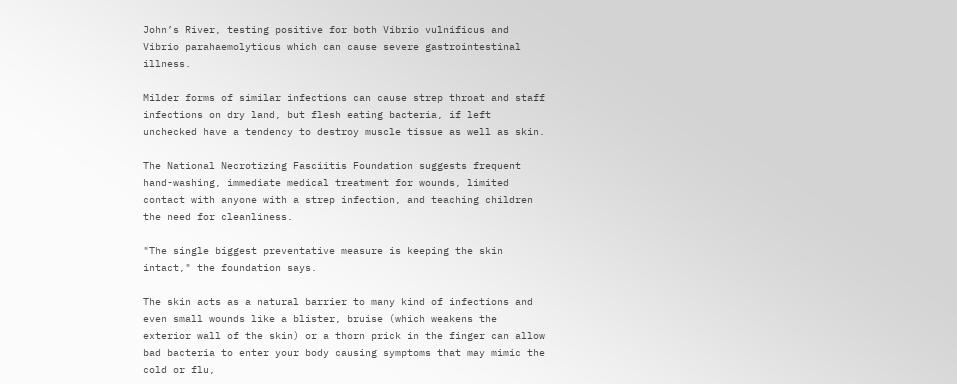John’s River, testing positive for both Vibrio vulnificus and Vibrio parahaemolyticus which can cause severe gastrointestinal illness.

Milder forms of similar infections can cause strep throat and staff infections on dry land, but flesh eating bacteria, if left unchecked have a tendency to destroy muscle tissue as well as skin.

The National Necrotizing Fasciitis Foundation suggests frequent hand-washing, immediate medical treatment for wounds, limited contact with anyone with a strep infection, and teaching children the need for cleanliness.

"The single biggest preventative measure is keeping the skin intact," the foundation says.

The skin acts as a natural barrier to many kind of infections and even small wounds like a blister, bruise (which weakens the exterior wall of the skin) or a thorn prick in the finger can allow bad bacteria to enter your body causing symptoms that may mimic the cold or flu,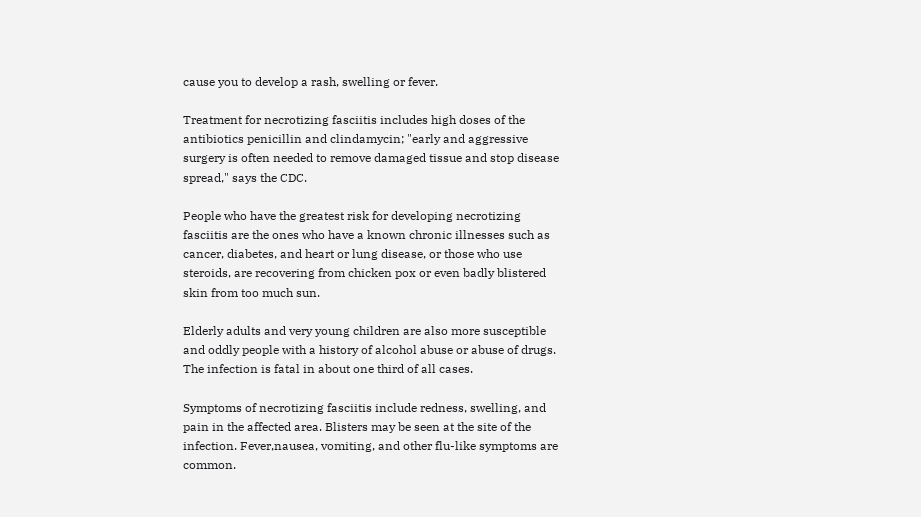cause you to develop a rash, swelling or fever.

Treatment for necrotizing fasciitis includes high doses of the antibiotics penicillin and clindamycin; "early and aggressive surgery is often needed to remove damaged tissue and stop disease spread," says the CDC.

People who have the greatest risk for developing necrotizing fasciitis are the ones who have a known chronic illnesses such as cancer, diabetes, and heart or lung disease, or those who use steroids, are recovering from chicken pox or even badly blistered skin from too much sun.

Elderly adults and very young children are also more susceptible and oddly people with a history of alcohol abuse or abuse of drugs.
The infection is fatal in about one third of all cases.

Symptoms of necrotizing fasciitis include redness, swelling, and pain in the affected area. Blisters may be seen at the site of the infection. Fever,nausea, vomiting, and other flu-like symptoms are common.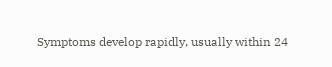Symptoms develop rapidly, usually within 24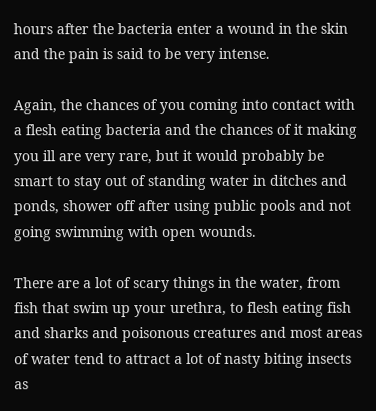hours after the bacteria enter a wound in the skin and the pain is said to be very intense.

Again, the chances of you coming into contact with a flesh eating bacteria and the chances of it making you ill are very rare, but it would probably be smart to stay out of standing water in ditches and ponds, shower off after using public pools and not going swimming with open wounds.

There are a lot of scary things in the water, from fish that swim up your urethra, to flesh eating fish and sharks and poisonous creatures and most areas of water tend to attract a lot of nasty biting insects as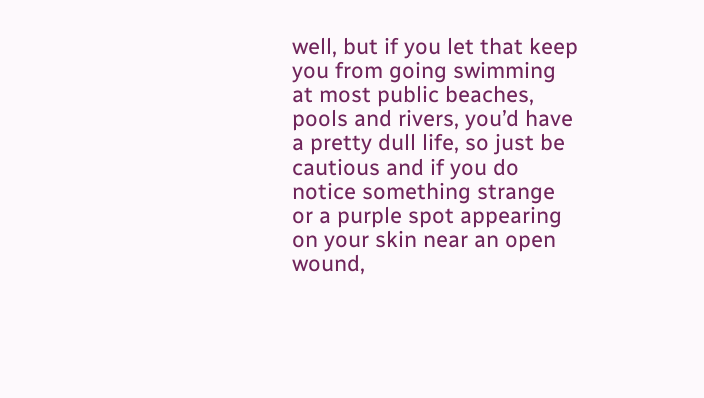well, but if you let that keep you from going swimming at most public beaches, pools and rivers, you’d have a pretty dull life, so just be cautious and if you do notice something strange or a purple spot appearing on your skin near an open wound,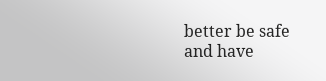better be safe and have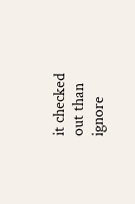it checked out than ignore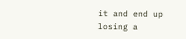it and end up losing a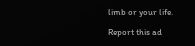limb or your life.

Report this ad